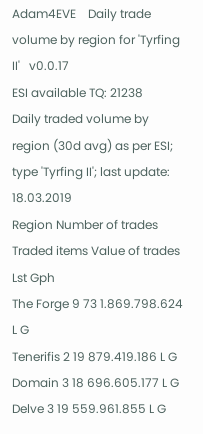Adam4EVE    Daily trade volume by region for 'Tyrfing II'   v0.0.17
ESI available TQ: 21238
Daily traded volume by region (30d avg) as per ESI; type 'Tyrfing II'; last update: 18.03.2019
Region Number of trades Traded items Value of trades Lst Gph
The Forge 9 73 1.869.798.624 L G
Tenerifis 2 19 879.419.186 L G
Domain 3 18 696.605.177 L G
Delve 3 19 559.961.855 L G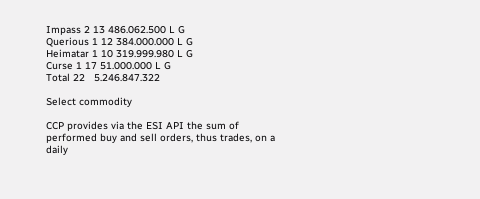Impass 2 13 486.062.500 L G
Querious 1 12 384.000.000 L G
Heimatar 1 10 319.999.980 L G
Curse 1 17 51.000.000 L G
Total 22   5.246.847.322

Select commodity

CCP provides via the ESI API the sum of performed buy and sell orders, thus trades, on a daily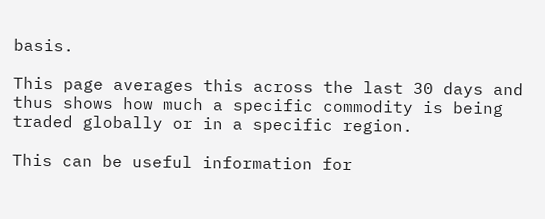basis.

This page averages this across the last 30 days and thus shows how much a specific commodity is being traded globally or in a specific region.

This can be useful information for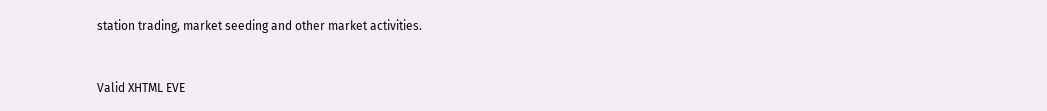station trading, market seeding and other market activities.


Valid XHTML EVE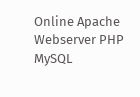Online Apache Webserver PHP MySQL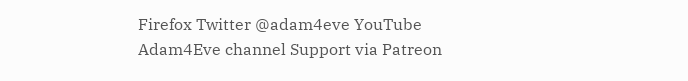Firefox Twitter @adam4eve YouTube Adam4Eve channel Support via Patreon